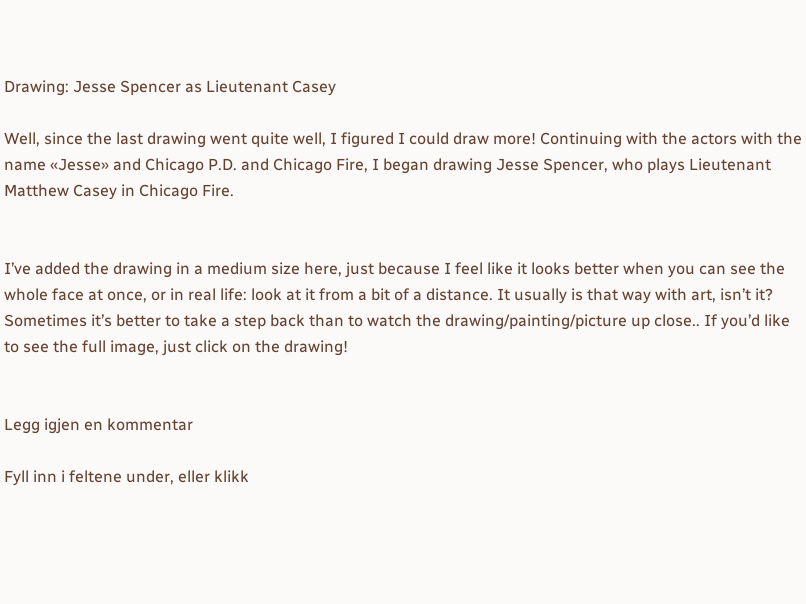Drawing: Jesse Spencer as Lieutenant Casey

Well, since the last drawing went quite well, I figured I could draw more! Continuing with the actors with the name «Jesse» and Chicago P.D. and Chicago Fire, I began drawing Jesse Spencer, who plays Lieutenant Matthew Casey in Chicago Fire.


I’ve added the drawing in a medium size here, just because I feel like it looks better when you can see the whole face at once, or in real life: look at it from a bit of a distance. It usually is that way with art, isn’t it? Sometimes it’s better to take a step back than to watch the drawing/painting/picture up close.. If you’d like to see the full image, just click on the drawing!


Legg igjen en kommentar

Fyll inn i feltene under, eller klikk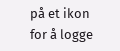på et ikon for å logge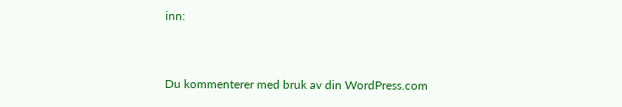inn:


Du kommenterer med bruk av din WordPress.com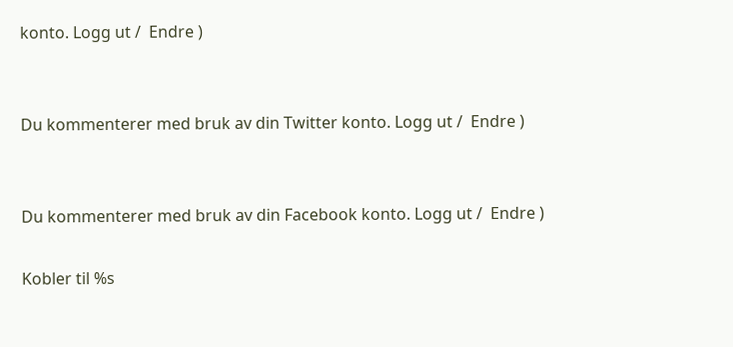konto. Logg ut /  Endre )


Du kommenterer med bruk av din Twitter konto. Logg ut /  Endre )


Du kommenterer med bruk av din Facebook konto. Logg ut /  Endre )

Kobler til %s